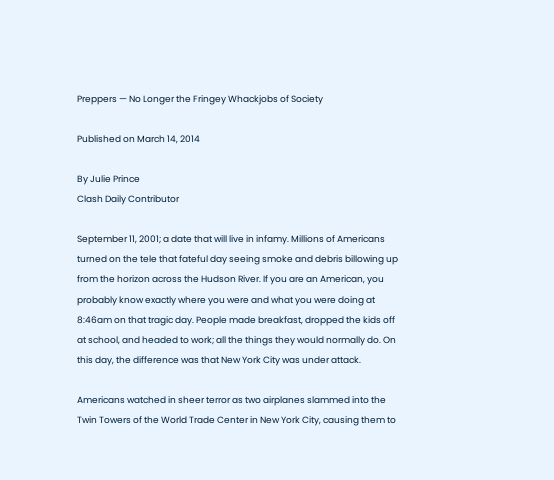Preppers — No Longer the Fringey Whackjobs of Society

Published on March 14, 2014

By Julie Prince
Clash Daily Contributor

September 11, 2001; a date that will live in infamy. Millions of Americans turned on the tele that fateful day seeing smoke and debris billowing up from the horizon across the Hudson River. If you are an American, you probably know exactly where you were and what you were doing at 8:46am on that tragic day. People made breakfast, dropped the kids off at school, and headed to work; all the things they would normally do. On this day, the difference was that New York City was under attack.

Americans watched in sheer terror as two airplanes slammed into the Twin Towers of the World Trade Center in New York City, causing them to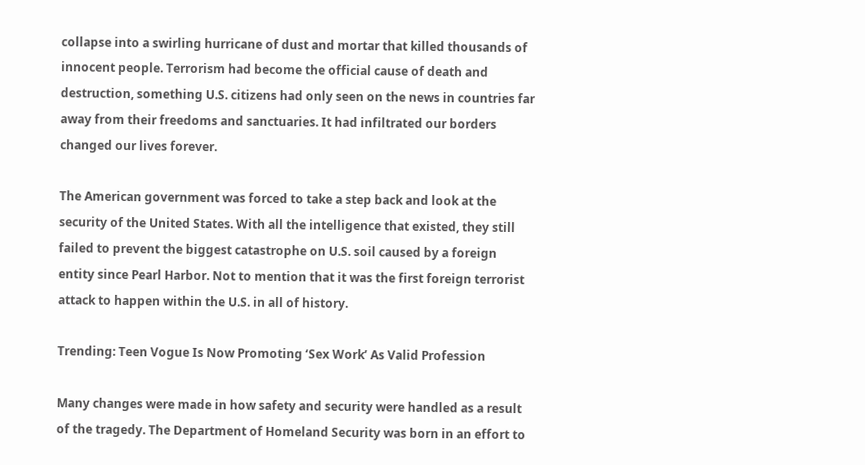collapse into a swirling hurricane of dust and mortar that killed thousands of innocent people. Terrorism had become the official cause of death and destruction, something U.S. citizens had only seen on the news in countries far away from their freedoms and sanctuaries. It had infiltrated our borders changed our lives forever.

The American government was forced to take a step back and look at the security of the United States. With all the intelligence that existed, they still failed to prevent the biggest catastrophe on U.S. soil caused by a foreign entity since Pearl Harbor. Not to mention that it was the first foreign terrorist attack to happen within the U.S. in all of history.

Trending: Teen Vogue Is Now Promoting ‘Sex Work’ As Valid Profession

Many changes were made in how safety and security were handled as a result of the tragedy. The Department of Homeland Security was born in an effort to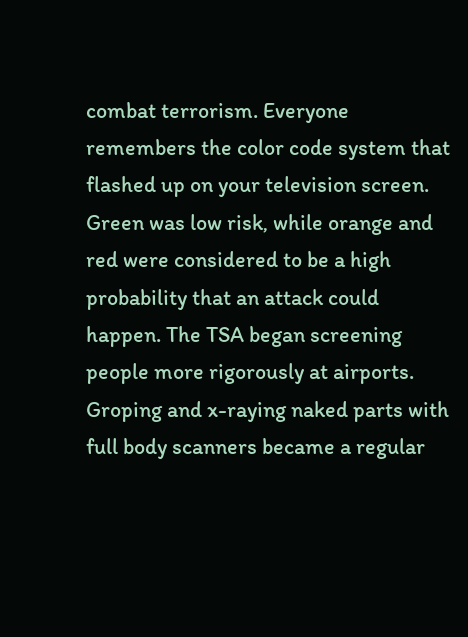combat terrorism. Everyone remembers the color code system that flashed up on your television screen. Green was low risk, while orange and red were considered to be a high probability that an attack could happen. The TSA began screening people more rigorously at airports. Groping and x-raying naked parts with full body scanners became a regular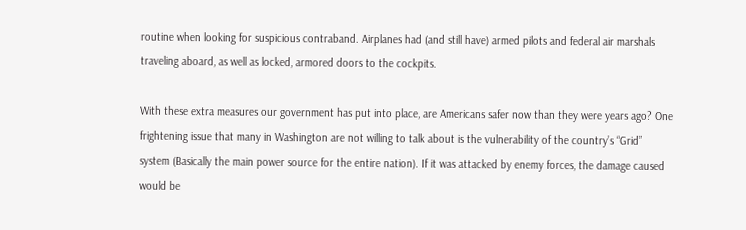routine when looking for suspicious contraband. Airplanes had (and still have) armed pilots and federal air marshals traveling aboard, as well as locked, armored doors to the cockpits.

With these extra measures our government has put into place, are Americans safer now than they were years ago? One frightening issue that many in Washington are not willing to talk about is the vulnerability of the country’s “Grid” system (Basically the main power source for the entire nation). If it was attacked by enemy forces, the damage caused would be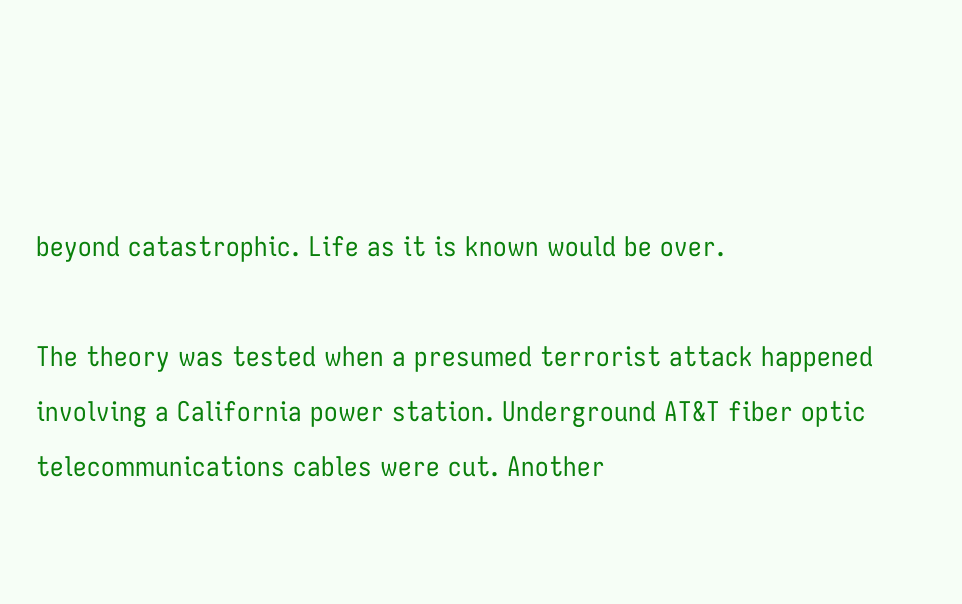beyond catastrophic. Life as it is known would be over.

The theory was tested when a presumed terrorist attack happened involving a California power station. Underground AT&T fiber optic telecommunications cables were cut. Another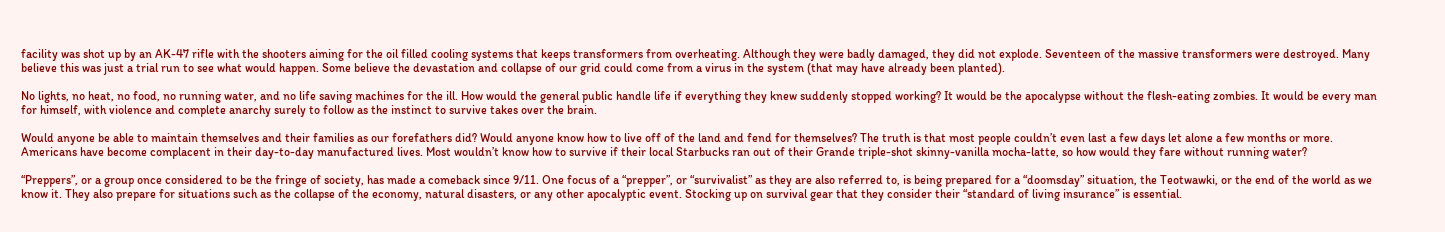facility was shot up by an AK-47 rifle with the shooters aiming for the oil filled cooling systems that keeps transformers from overheating. Although they were badly damaged, they did not explode. Seventeen of the massive transformers were destroyed. Many believe this was just a trial run to see what would happen. Some believe the devastation and collapse of our grid could come from a virus in the system (that may have already been planted).

No lights, no heat, no food, no running water, and no life saving machines for the ill. How would the general public handle life if everything they knew suddenly stopped working? It would be the apocalypse without the flesh-eating zombies. It would be every man for himself, with violence and complete anarchy surely to follow as the instinct to survive takes over the brain.

Would anyone be able to maintain themselves and their families as our forefathers did? Would anyone know how to live off of the land and fend for themselves? The truth is that most people couldn’t even last a few days let alone a few months or more. Americans have become complacent in their day-to-day manufactured lives. Most wouldn’t know how to survive if their local Starbucks ran out of their Grande triple-shot skinny-vanilla mocha-latte, so how would they fare without running water?

“Preppers”, or a group once considered to be the fringe of society, has made a comeback since 9/11. One focus of a “prepper”, or “survivalist” as they are also referred to, is being prepared for a “doomsday” situation, the Teotwawki, or the end of the world as we know it. They also prepare for situations such as the collapse of the economy, natural disasters, or any other apocalyptic event. Stocking up on survival gear that they consider their “standard of living insurance” is essential.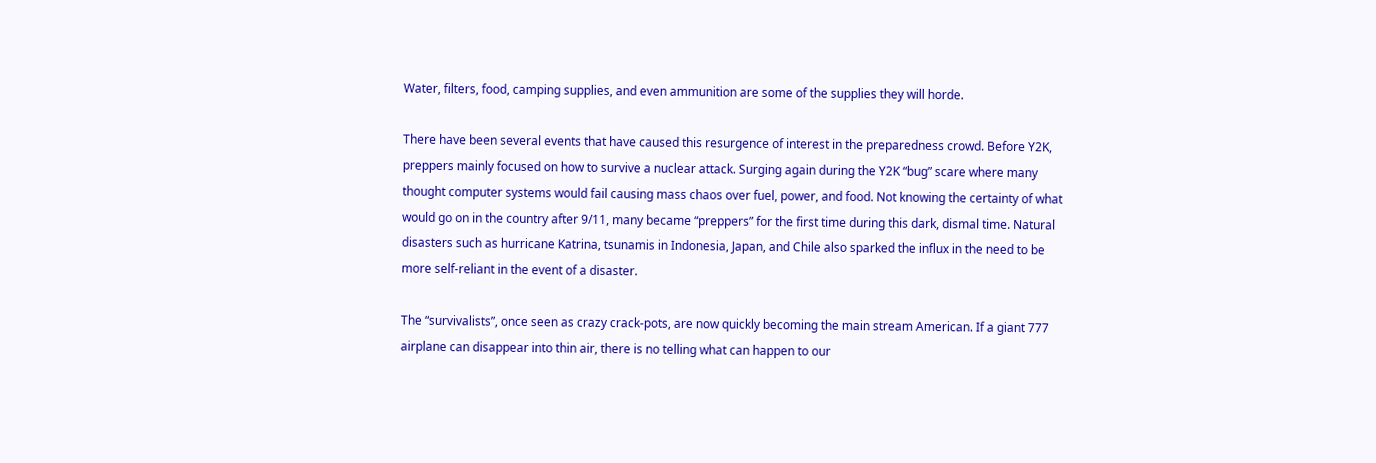Water, filters, food, camping supplies, and even ammunition are some of the supplies they will horde.

There have been several events that have caused this resurgence of interest in the preparedness crowd. Before Y2K, preppers mainly focused on how to survive a nuclear attack. Surging again during the Y2K “bug” scare where many thought computer systems would fail causing mass chaos over fuel, power, and food. Not knowing the certainty of what would go on in the country after 9/11, many became “preppers” for the first time during this dark, dismal time. Natural disasters such as hurricane Katrina, tsunamis in Indonesia, Japan, and Chile also sparked the influx in the need to be more self-reliant in the event of a disaster.

The “survivalists”, once seen as crazy crack-pots, are now quickly becoming the main stream American. If a giant 777 airplane can disappear into thin air, there is no telling what can happen to our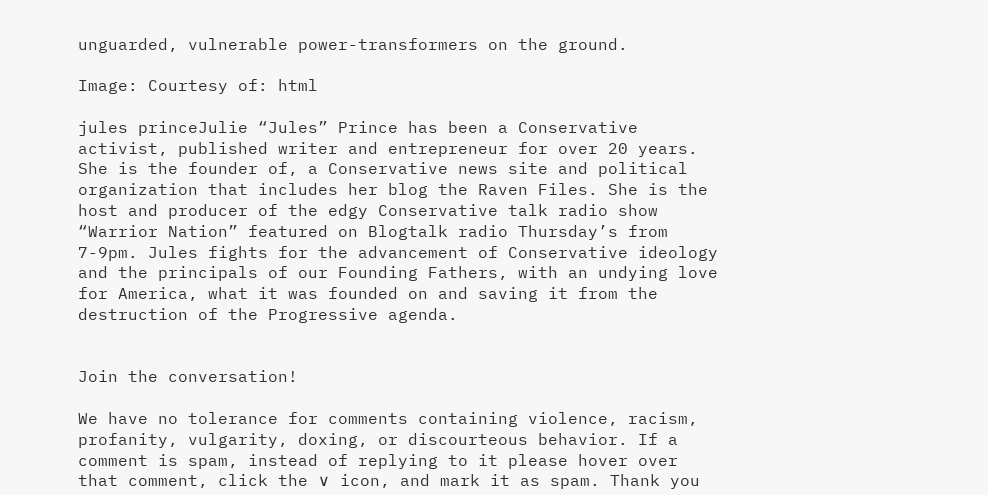unguarded, vulnerable power-transformers on the ground.

Image: Courtesy of: html

jules princeJulie “Jules” Prince has been a Conservative activist, published writer and entrepreneur for over 20 years. She is the founder of, a Conservative news site and political organization that includes her blog the Raven Files. She is the host and producer of the edgy Conservative talk radio show “Warrior Nation” featured on Blogtalk radio Thursday’s from 7-9pm. Jules fights for the advancement of Conservative ideology and the principals of our Founding Fathers, with an undying love for America, what it was founded on and saving it from the destruction of the Progressive agenda.


Join the conversation!

We have no tolerance for comments containing violence, racism, profanity, vulgarity, doxing, or discourteous behavior. If a comment is spam, instead of replying to it please hover over that comment, click the ∨ icon, and mark it as spam. Thank you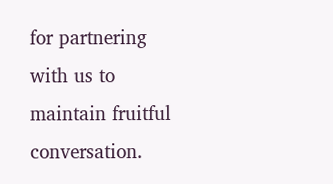for partnering with us to maintain fruitful conversation.